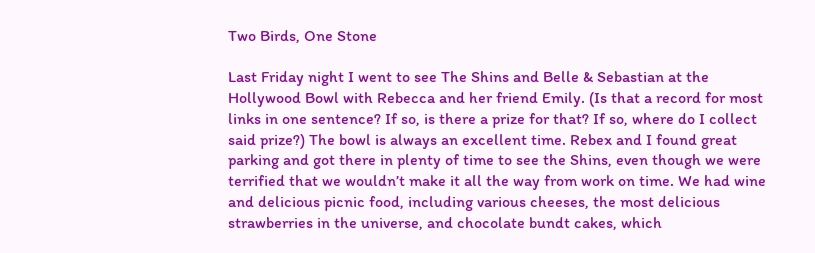Two Birds, One Stone

Last Friday night I went to see The Shins and Belle & Sebastian at the Hollywood Bowl with Rebecca and her friend Emily. (Is that a record for most links in one sentence? If so, is there a prize for that? If so, where do I collect said prize?) The bowl is always an excellent time. Rebex and I found great parking and got there in plenty of time to see the Shins, even though we were terrified that we wouldn’t make it all the way from work on time. We had wine and delicious picnic food, including various cheeses, the most delicious strawberries in the universe, and chocolate bundt cakes, which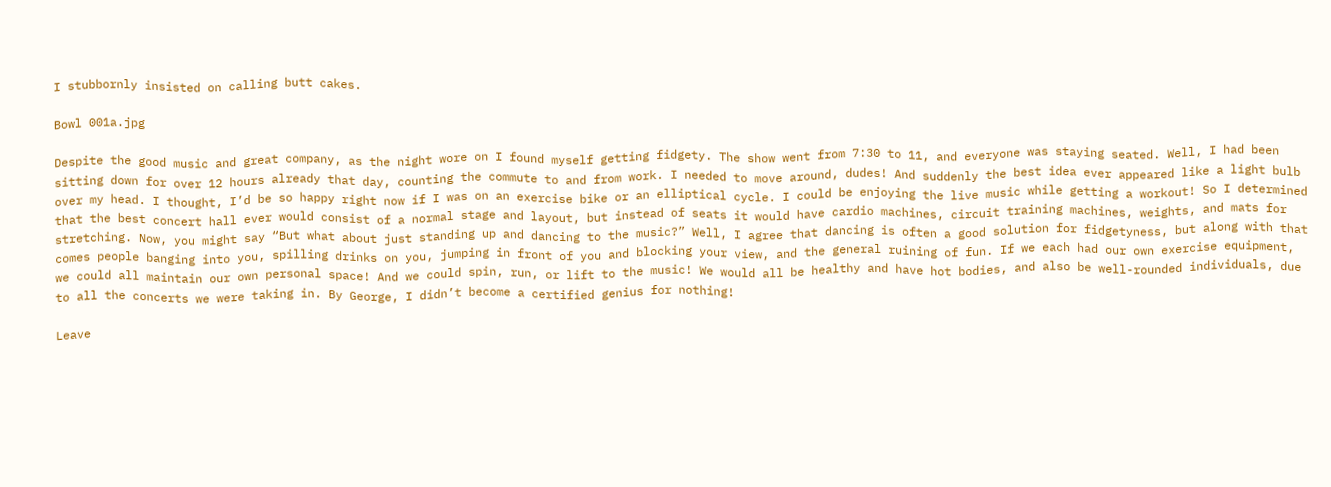I stubbornly insisted on calling butt cakes.

Bowl 001a.jpg

Despite the good music and great company, as the night wore on I found myself getting fidgety. The show went from 7:30 to 11, and everyone was staying seated. Well, I had been sitting down for over 12 hours already that day, counting the commute to and from work. I needed to move around, dudes! And suddenly the best idea ever appeared like a light bulb over my head. I thought, I’d be so happy right now if I was on an exercise bike or an elliptical cycle. I could be enjoying the live music while getting a workout! So I determined that the best concert hall ever would consist of a normal stage and layout, but instead of seats it would have cardio machines, circuit training machines, weights, and mats for stretching. Now, you might say “But what about just standing up and dancing to the music?” Well, I agree that dancing is often a good solution for fidgetyness, but along with that comes people banging into you, spilling drinks on you, jumping in front of you and blocking your view, and the general ruining of fun. If we each had our own exercise equipment, we could all maintain our own personal space! And we could spin, run, or lift to the music! We would all be healthy and have hot bodies, and also be well-rounded individuals, due to all the concerts we were taking in. By George, I didn’t become a certified genius for nothing!

Leave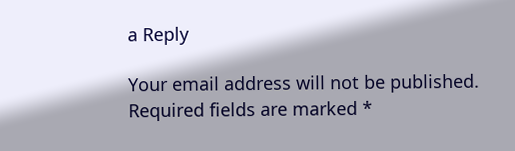a Reply

Your email address will not be published. Required fields are marked *